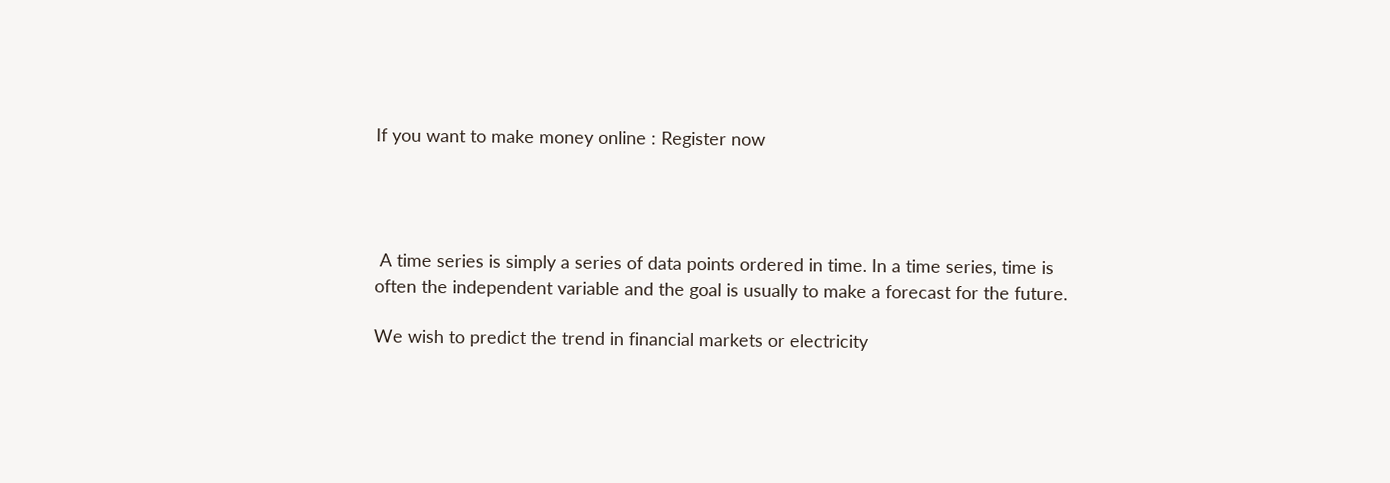If you want to make money online : Register now




 A time series is simply a series of data points ordered in time. In a time series, time is often the independent variable and the goal is usually to make a forecast for the future.

We wish to predict the trend in financial markets or electricity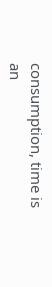consumption, time is an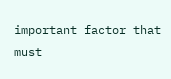important factor that must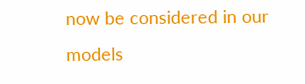now be considered in our models